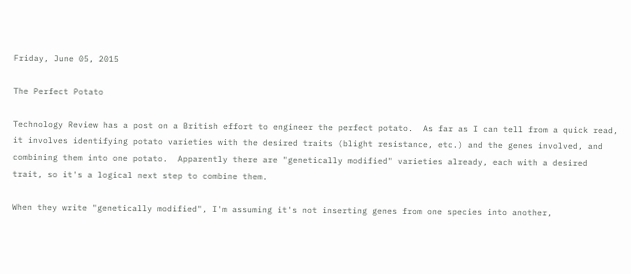Friday, June 05, 2015

The Perfect Potato

Technology Review has a post on a British effort to engineer the perfect potato.  As far as I can tell from a quick read, it involves identifying potato varieties with the desired traits (blight resistance, etc.) and the genes involved, and combining them into one potato.  Apparently there are "genetically modified" varieties already, each with a desired trait, so it's a logical next step to combine them.

When they write "genetically modified", I'm assuming it's not inserting genes from one species into another,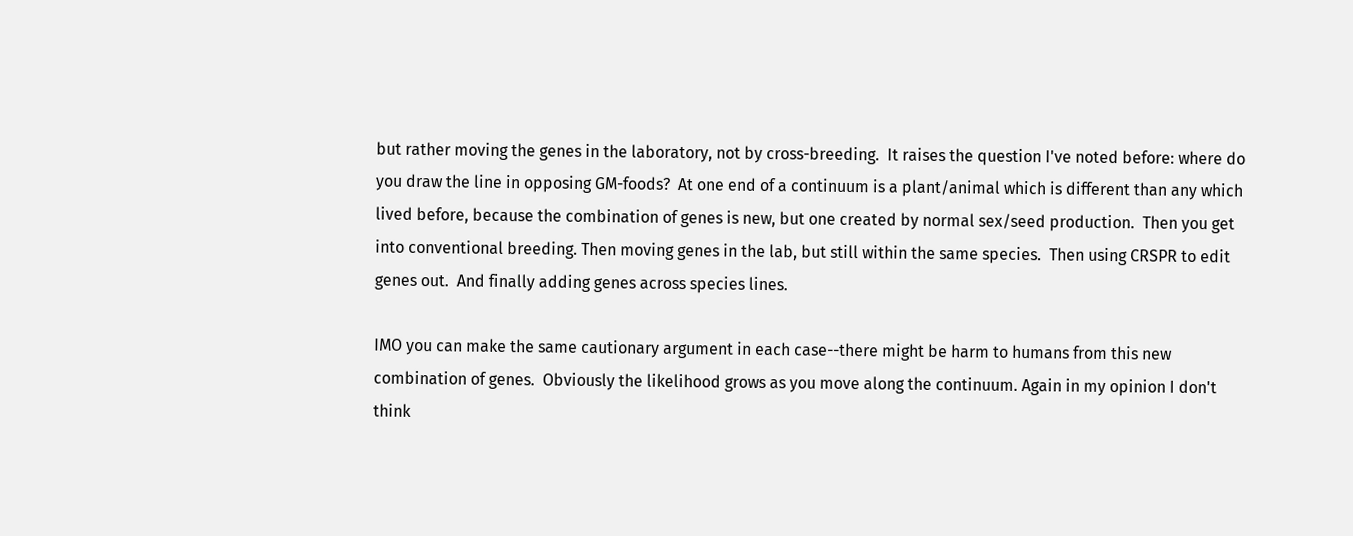but rather moving the genes in the laboratory, not by cross-breeding.  It raises the question I've noted before: where do you draw the line in opposing GM-foods?  At one end of a continuum is a plant/animal which is different than any which lived before, because the combination of genes is new, but one created by normal sex/seed production.  Then you get into conventional breeding. Then moving genes in the lab, but still within the same species.  Then using CRSPR to edit genes out.  And finally adding genes across species lines.

IMO you can make the same cautionary argument in each case--there might be harm to humans from this new combination of genes.  Obviously the likelihood grows as you move along the continuum. Again in my opinion I don't think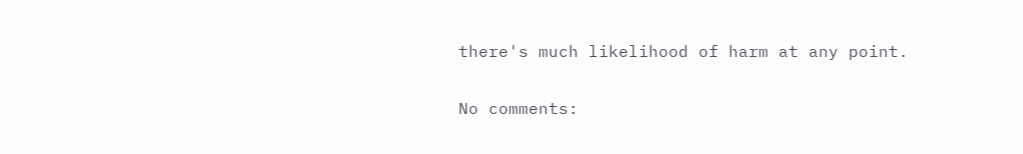there's much likelihood of harm at any point.

No comments: